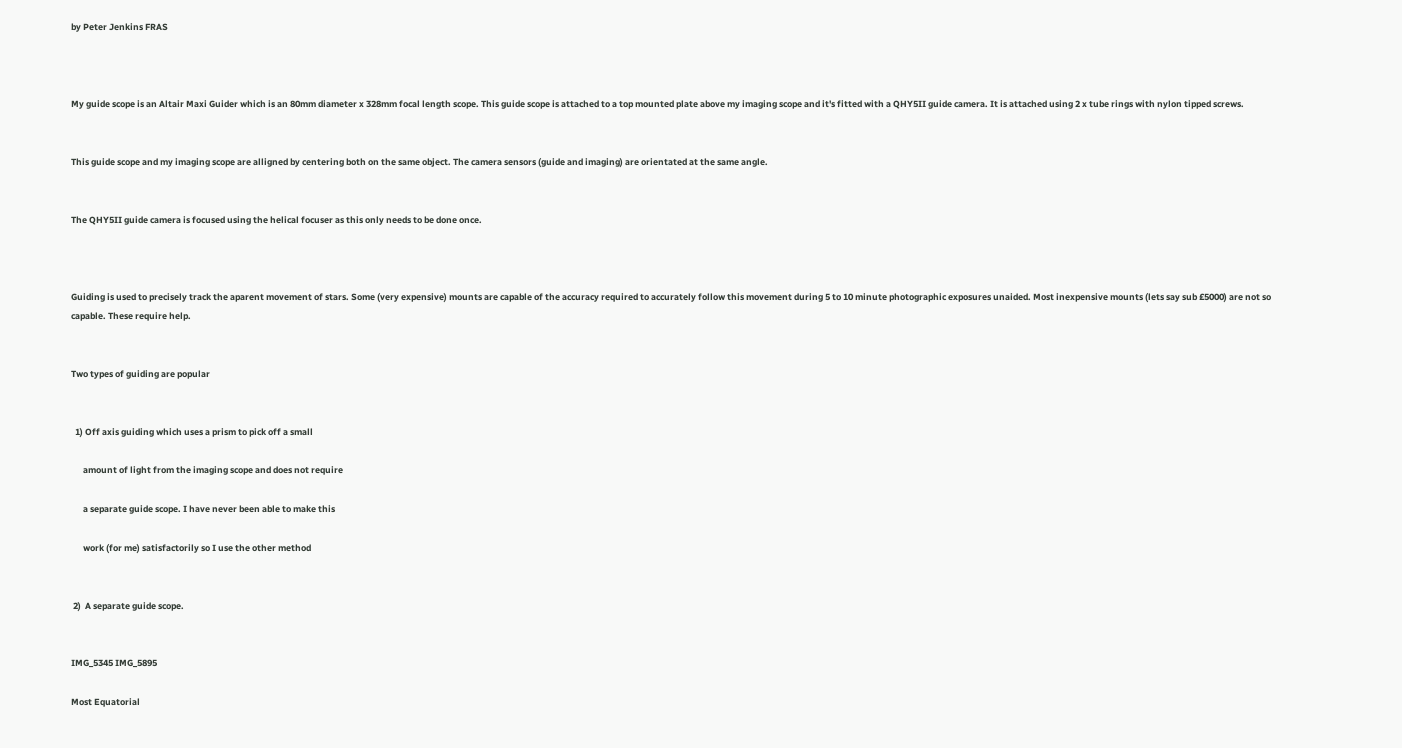by Peter Jenkins FRAS



My guide scope is an Altair Maxi Guider which is an 80mm diameter x 328mm focal length scope. This guide scope is attached to a top mounted plate above my imaging scope and it's fitted with a QHY5II guide camera. It is attached using 2 x tube rings with nylon tipped screws.


This guide scope and my imaging scope are alligned by centering both on the same object. The camera sensors (guide and imaging) are orientated at the same angle.


The QHY5II guide camera is focused using the helical focuser as this only needs to be done once.



Guiding is used to precisely track the aparent movement of stars. Some (very expensive) mounts are capable of the accuracy required to accurately follow this movement during 5 to 10 minute photographic exposures unaided. Most inexpensive mounts (lets say sub £5000) are not so capable. These require help.


Two types of guiding are popular


  1) Off axis guiding which uses a prism to pick off a small

      amount of light from the imaging scope and does not require

      a separate guide scope. I have never been able to make this

      work (for me) satisfactorily so I use the other method


 2)  A separate guide scope.


IMG_5345 IMG_5895

Most Equatorial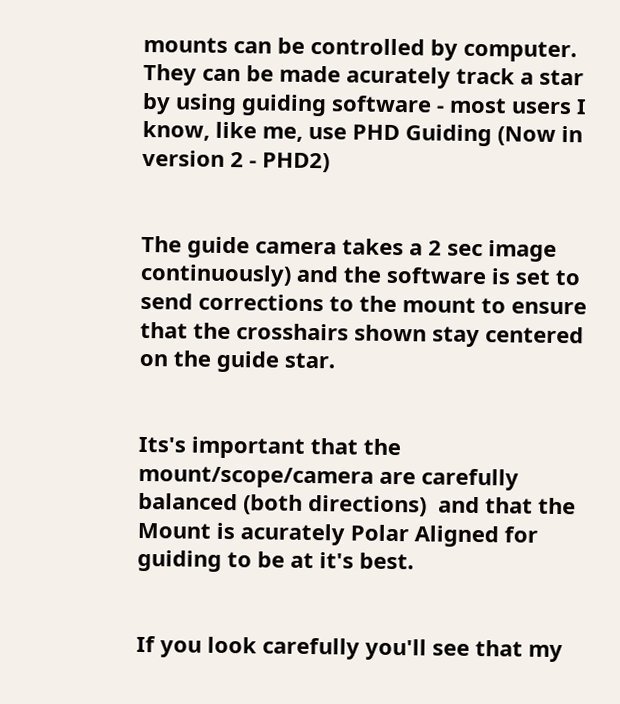mounts can be controlled by computer. They can be made acurately track a star by using guiding software - most users I know, like me, use PHD Guiding (Now in version 2 - PHD2)


The guide camera takes a 2 sec image continuously) and the software is set to send corrections to the mount to ensure that the crosshairs shown stay centered on the guide star.


Its's important that the mount/scope/camera are carefully balanced (both directions)  and that the Mount is acurately Polar Aligned for guiding to be at it's best.


If you look carefully you'll see that my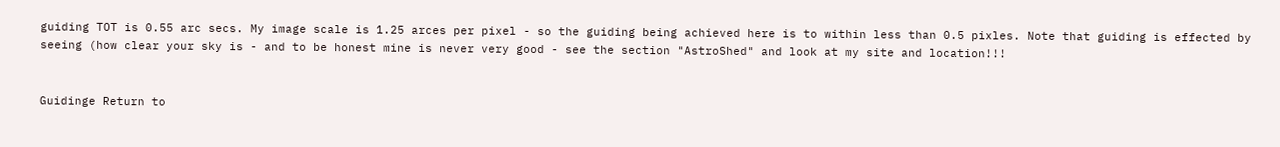guiding TOT is 0.55 arc secs. My image scale is 1.25 arces per pixel - so the guiding being achieved here is to within less than 0.5 pixles. Note that guiding is effected by seeing (how clear your sky is - and to be honest mine is never very good - see the section "AstroShed" and look at my site and location!!!


Guidinge Return to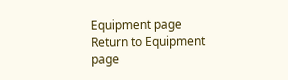Equipment page Return to Equipment page